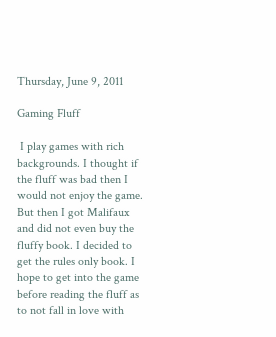Thursday, June 9, 2011

Gaming Fluff

 I play games with rich backgrounds. I thought if the fluff was bad then I would not enjoy the game. But then I got Malifaux and did not even buy the fluffy book. I decided to get the rules only book. I hope to get into the game before reading the fluff as to not fall in love with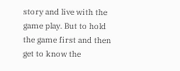story and live with the game play. But to hold the game first and then get to know the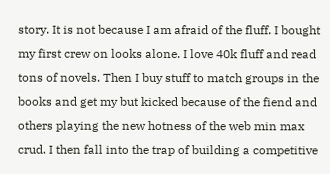story. It is not because I am afraid of the fluff. I bought my first crew on looks alone. I love 40k fluff and read tons of novels. Then I buy stuff to match groups in the books and get my but kicked because of the fiend and others playing the new hotness of the web min max crud. I then fall into the trap of building a competitive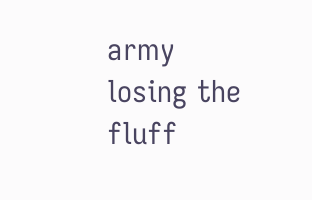army losing the fluff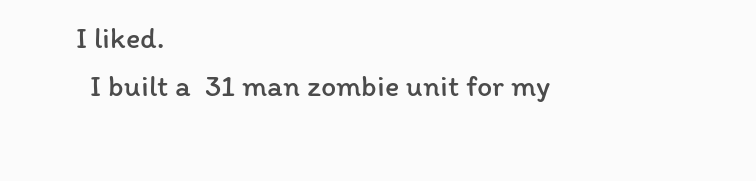I liked.
  I built a  31 man zombie unit for my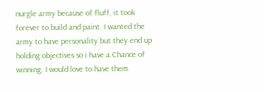nurgle army because of fluff, it took forever to build and paint. I wanted the army to have personality but they end up holding objectives so i have a Chance of winning. I would love to have them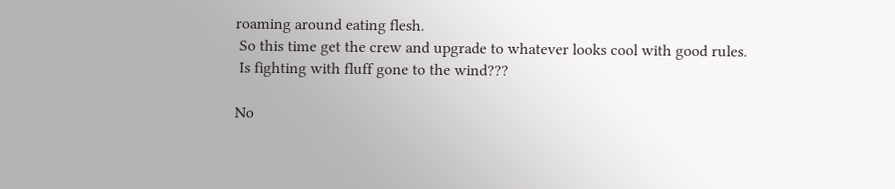roaming around eating flesh.
 So this time get the crew and upgrade to whatever looks cool with good rules.
 Is fighting with fluff gone to the wind???

No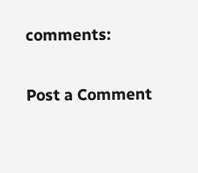comments:

Post a Comment